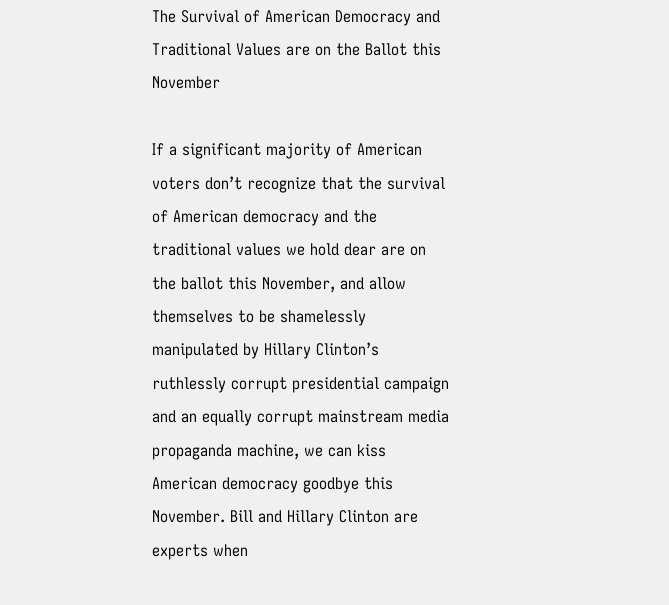The Survival of American Democracy and Traditional Values are on the Ballot this November

If a significant majority of American voters don’t recognize that the survival of American democracy and the traditional values we hold dear are on the ballot this November, and allow themselves to be shamelessly manipulated by Hillary Clinton’s ruthlessly corrupt presidential campaign and an equally corrupt mainstream media propaganda machine, we can kiss American democracy goodbye this November. Bill and Hillary Clinton are experts when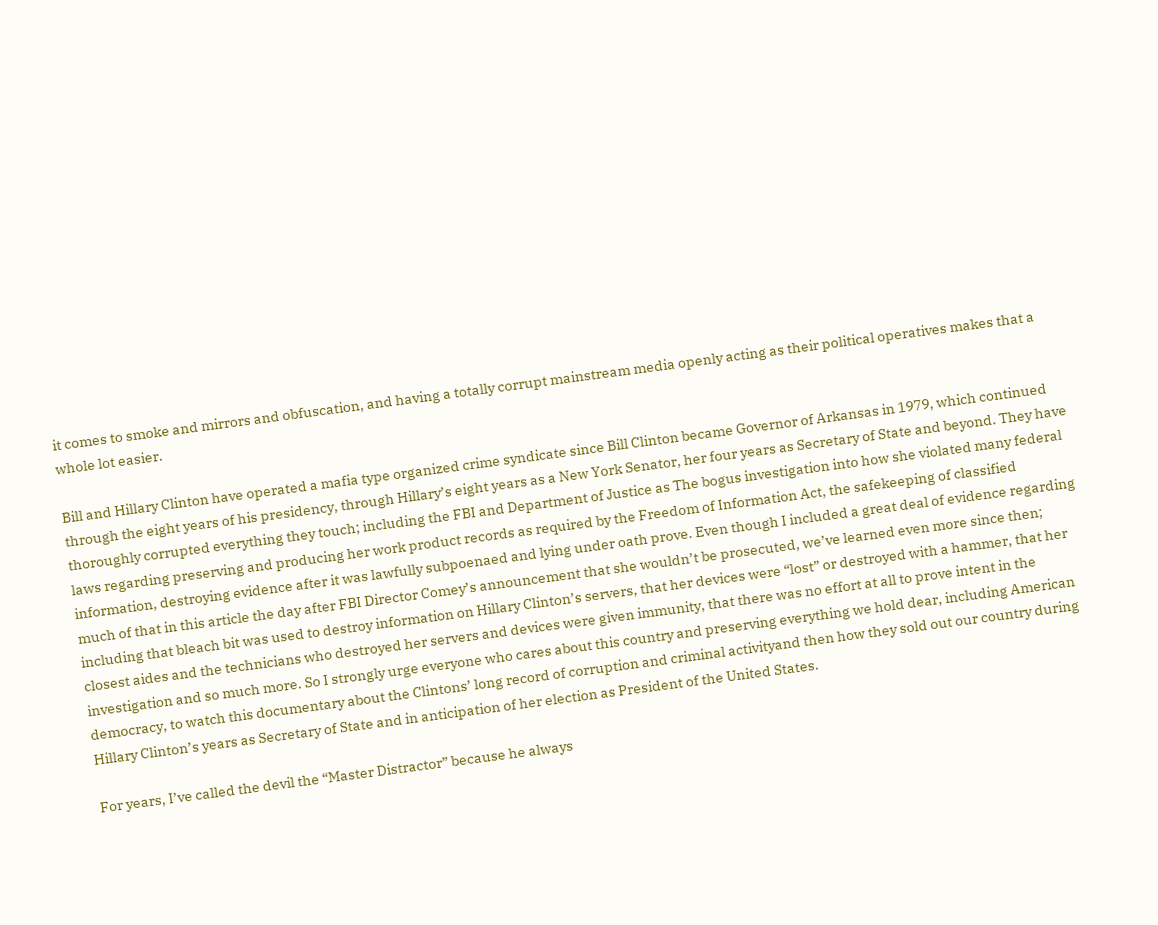it comes to smoke and mirrors and obfuscation, and having a totally corrupt mainstream media openly acting as their political operatives makes that a whole lot easier.

Bill and Hillary Clinton have operated a mafia type organized crime syndicate since Bill Clinton became Governor of Arkansas in 1979, which continued through the eight years of his presidency, through Hillary’s eight years as a New York Senator, her four years as Secretary of State and beyond. They have thoroughly corrupted everything they touch; including the FBI and Department of Justice as The bogus investigation into how she violated many federal laws regarding preserving and producing her work product records as required by the Freedom of Information Act, the safekeeping of classified information, destroying evidence after it was lawfully subpoenaed and lying under oath prove. Even though I included a great deal of evidence regarding much of that in this article the day after FBI Director Comey’s announcement that she wouldn’t be prosecuted, we’ve learned even more since then; including that bleach bit was used to destroy information on Hillary Clinton’s servers, that her devices were “lost” or destroyed with a hammer, that her closest aides and the technicians who destroyed her servers and devices were given immunity, that there was no effort at all to prove intent in the investigation and so much more. So I strongly urge everyone who cares about this country and preserving everything we hold dear, including American democracy, to watch this documentary about the Clintons’ long record of corruption and criminal activityand then how they sold out our country during Hillary Clinton’s years as Secretary of State and in anticipation of her election as President of the United States.

For years, I’ve called the devil the “Master Distractor” because he always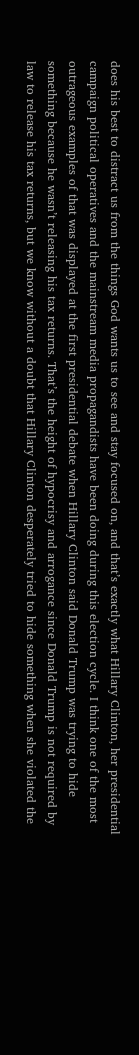does his best to distract us from the things God wants us to see and stay focused on, and that’s exactly what Hillary Clinton, her presidential campaign political operatives and the mainstream media propagandists have been doing during this election cycle. I think one of the most outrageous examples of that was displayed at the first presidential debate when Hillary Clinton said Donald Trump was trying to hide something because he wasn’t releasing his tax returns. That’s the height of hypocrisy and arrogance since Donald Trump is not required by law to release his tax returns, but we know without a doubt that Hillary Clinton desperately tried to hide something when she violated the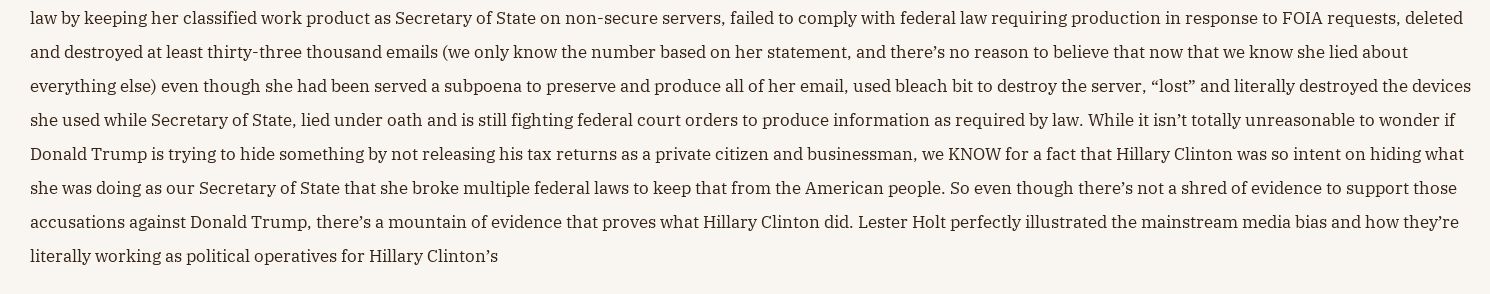law by keeping her classified work product as Secretary of State on non-secure servers, failed to comply with federal law requiring production in response to FOIA requests, deleted and destroyed at least thirty-three thousand emails (we only know the number based on her statement, and there’s no reason to believe that now that we know she lied about everything else) even though she had been served a subpoena to preserve and produce all of her email, used bleach bit to destroy the server, “lost” and literally destroyed the devices she used while Secretary of State, lied under oath and is still fighting federal court orders to produce information as required by law. While it isn’t totally unreasonable to wonder if Donald Trump is trying to hide something by not releasing his tax returns as a private citizen and businessman, we KNOW for a fact that Hillary Clinton was so intent on hiding what she was doing as our Secretary of State that she broke multiple federal laws to keep that from the American people. So even though there’s not a shred of evidence to support those accusations against Donald Trump, there’s a mountain of evidence that proves what Hillary Clinton did. Lester Holt perfectly illustrated the mainstream media bias and how they’re literally working as political operatives for Hillary Clinton’s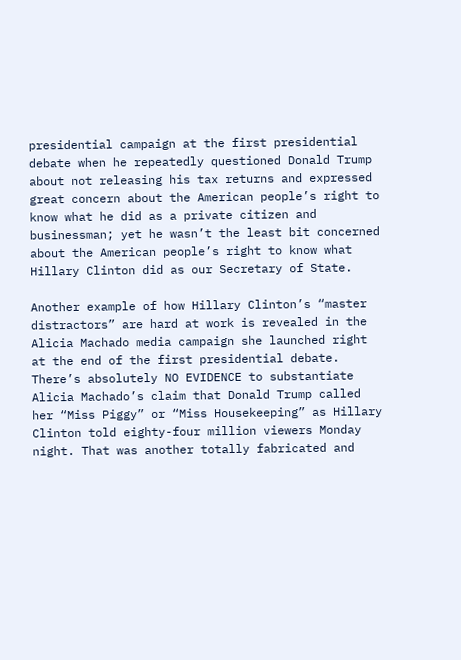presidential campaign at the first presidential debate when he repeatedly questioned Donald Trump about not releasing his tax returns and expressed great concern about the American people’s right to know what he did as a private citizen and businessman; yet he wasn’t the least bit concerned about the American people’s right to know what Hillary Clinton did as our Secretary of State.

Another example of how Hillary Clinton’s “master distractors” are hard at work is revealed in the Alicia Machado media campaign she launched right at the end of the first presidential debate. There’s absolutely NO EVIDENCE to substantiate Alicia Machado’s claim that Donald Trump called her “Miss Piggy” or “Miss Housekeeping” as Hillary Clinton told eighty-four million viewers Monday night. That was another totally fabricated and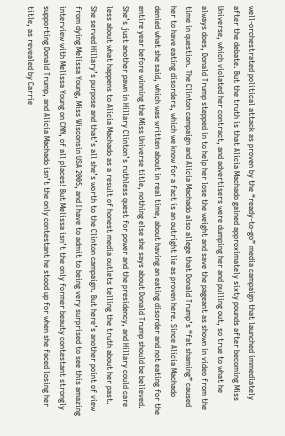well-orchestrated political attack as proven by the “ready-to-go” media campaign that launched immediately after the debate. But the truth is that Alicia Machado gained approximately sixty pounds after becoming Miss Universe, which violated her contract, and advertisers were dumping her and pulling out, so true to what he always does, Donald Trump stepped in to help her lose the weight and save the pageant as shown in video from the time in question. The Clinton campaign and Alicia Machado also allege that Donald Trump’s “fat shaming” caused her to have eating disorders, which we know for a fact is an outright lie as proven here. Since Alicia Machado denied what she said, which was written about in real time, about having an eating disorder and not eating for the entire year before winning the Miss Universe title, nothing else she says about Donald Trump should be believed. She’s just another pawn in Hillary Clinton’s ruthless quest for power and the presidency, and Hillary could care less about what happens to Alicia Machado as a result of honest media outlets telling the truth about her past. She served Hillary’s purpose and that’s all she’s worth to the Clinton campaign. But here’s another point of view from dying Melissa Young, Miss Wisconsin USA 2005, and I have to admit to being very surprised to see this amazing interview with Melissa Young on CNN, of all places! But Melissa isn’t the only former beauty contestant strongly supporting Donald Trump, and Alicia Machado isn’t the only contestant he stood up for when she faced losing her title, as revealed by Carrie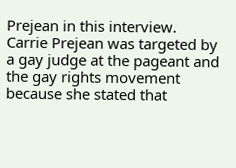Prejean in this interview. Carrie Prejean was targeted by a gay judge at the pageant and the gay rights movement because she stated that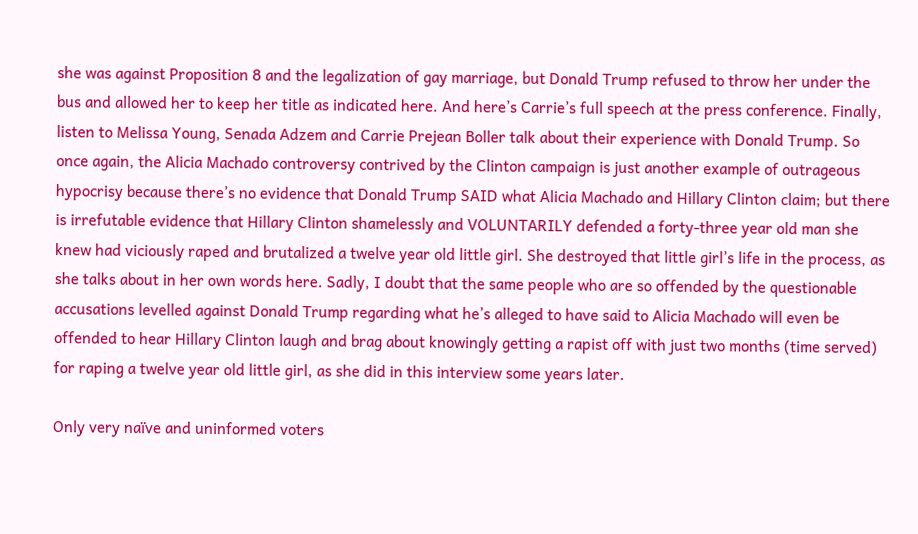she was against Proposition 8 and the legalization of gay marriage, but Donald Trump refused to throw her under the bus and allowed her to keep her title as indicated here. And here’s Carrie’s full speech at the press conference. Finally, listen to Melissa Young, Senada Adzem and Carrie Prejean Boller talk about their experience with Donald Trump. So once again, the Alicia Machado controversy contrived by the Clinton campaign is just another example of outrageous hypocrisy because there’s no evidence that Donald Trump SAID what Alicia Machado and Hillary Clinton claim; but there is irrefutable evidence that Hillary Clinton shamelessly and VOLUNTARILY defended a forty-three year old man she knew had viciously raped and brutalized a twelve year old little girl. She destroyed that little girl’s life in the process, as she talks about in her own words here. Sadly, I doubt that the same people who are so offended by the questionable accusations levelled against Donald Trump regarding what he’s alleged to have said to Alicia Machado will even be offended to hear Hillary Clinton laugh and brag about knowingly getting a rapist off with just two months (time served) for raping a twelve year old little girl, as she did in this interview some years later.

Only very naïve and uninformed voters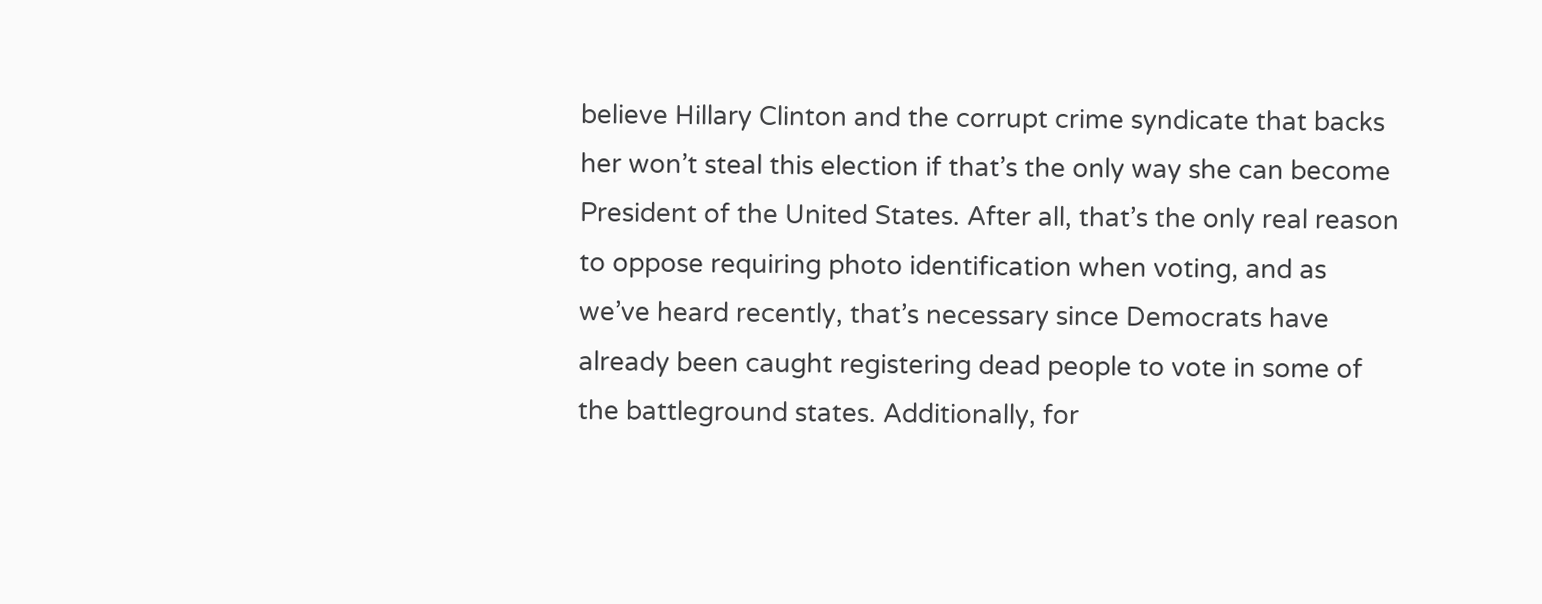believe Hillary Clinton and the corrupt crime syndicate that backs her won’t steal this election if that’s the only way she can become President of the United States. After all, that’s the only real reason to oppose requiring photo identification when voting, and as we’ve heard recently, that’s necessary since Democrats have already been caught registering dead people to vote in some of the battleground states. Additionally, for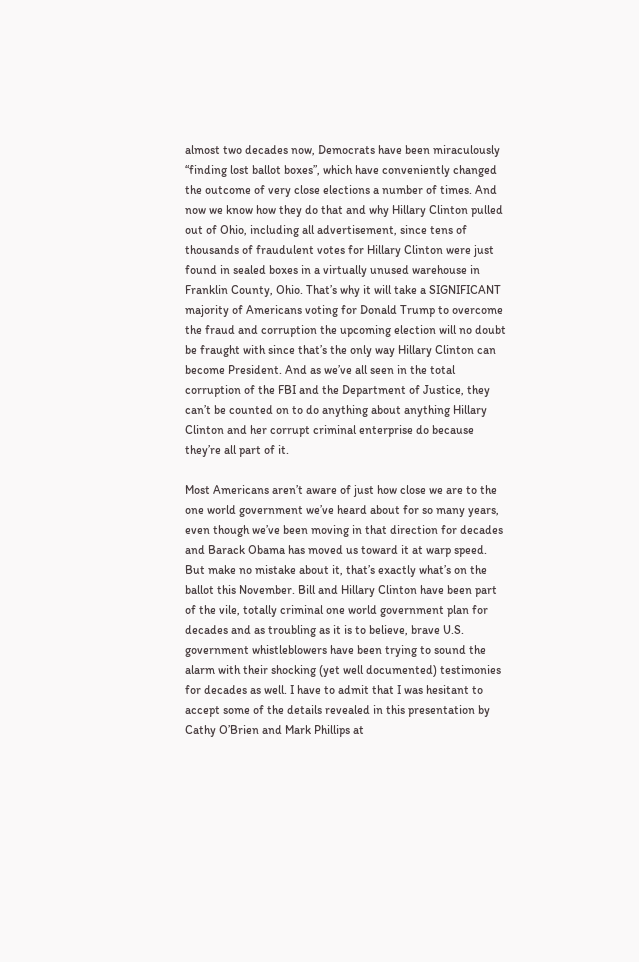almost two decades now, Democrats have been miraculously “finding lost ballot boxes”, which have conveniently changed the outcome of very close elections a number of times. And now we know how they do that and why Hillary Clinton pulled out of Ohio, including all advertisement, since tens of thousands of fraudulent votes for Hillary Clinton were just found in sealed boxes in a virtually unused warehouse in Franklin County, Ohio. That’s why it will take a SIGNIFICANT majority of Americans voting for Donald Trump to overcome the fraud and corruption the upcoming election will no doubt be fraught with since that’s the only way Hillary Clinton can become President. And as we’ve all seen in the total corruption of the FBI and the Department of Justice, they can’t be counted on to do anything about anything Hillary Clinton and her corrupt criminal enterprise do because they’re all part of it.

Most Americans aren’t aware of just how close we are to the one world government we’ve heard about for so many years, even though we’ve been moving in that direction for decades and Barack Obama has moved us toward it at warp speed. But make no mistake about it, that’s exactly what’s on the ballot this November. Bill and Hillary Clinton have been part of the vile, totally criminal one world government plan for decades and as troubling as it is to believe, brave U.S. government whistleblowers have been trying to sound the alarm with their shocking (yet well documented) testimonies for decades as well. I have to admit that I was hesitant to accept some of the details revealed in this presentation by Cathy O’Brien and Mark Phillips at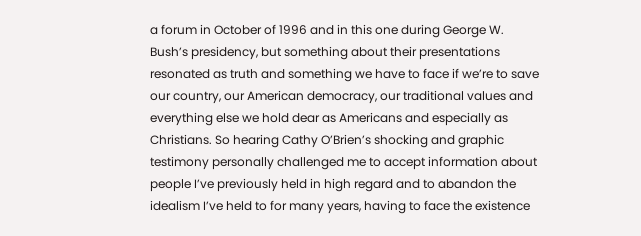a forum in October of 1996 and in this one during George W. Bush’s presidency, but something about their presentations resonated as truth and something we have to face if we’re to save our country, our American democracy, our traditional values and everything else we hold dear as Americans and especially as Christians. So hearing Cathy O’Brien’s shocking and graphic testimony personally challenged me to accept information about people I’ve previously held in high regard and to abandon the idealism I’ve held to for many years, having to face the existence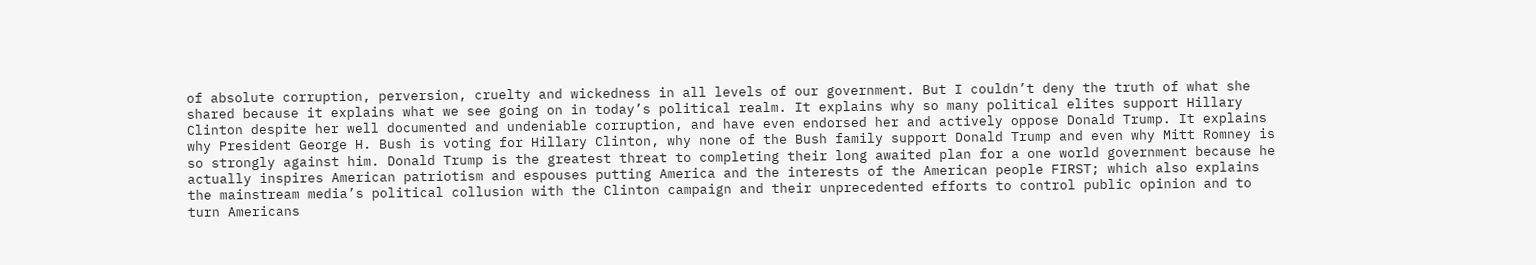of absolute corruption, perversion, cruelty and wickedness in all levels of our government. But I couldn’t deny the truth of what she shared because it explains what we see going on in today’s political realm. It explains why so many political elites support Hillary Clinton despite her well documented and undeniable corruption, and have even endorsed her and actively oppose Donald Trump. It explains why President George H. Bush is voting for Hillary Clinton, why none of the Bush family support Donald Trump and even why Mitt Romney is so strongly against him. Donald Trump is the greatest threat to completing their long awaited plan for a one world government because he actually inspires American patriotism and espouses putting America and the interests of the American people FIRST; which also explains the mainstream media’s political collusion with the Clinton campaign and their unprecedented efforts to control public opinion and to turn Americans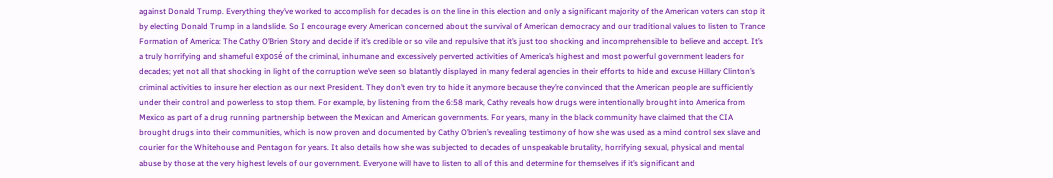against Donald Trump. Everything they’ve worked to accomplish for decades is on the line in this election and only a significant majority of the American voters can stop it by electing Donald Trump in a landslide. So I encourage every American concerned about the survival of American democracy and our traditional values to listen to Trance Formation of America: The Cathy O’Brien Story and decide if it’s credible or so vile and repulsive that it’s just too shocking and incomprehensible to believe and accept. It’s a truly horrifying and shameful exposé of the criminal, inhumane and excessively perverted activities of America’s highest and most powerful government leaders for decades; yet not all that shocking in light of the corruption we’ve seen so blatantly displayed in many federal agencies in their efforts to hide and excuse Hillary Clinton’s criminal activities to insure her election as our next President. They don’t even try to hide it anymore because they’re convinced that the American people are sufficiently under their control and powerless to stop them. For example, by listening from the 6:58 mark, Cathy reveals how drugs were intentionally brought into America from Mexico as part of a drug running partnership between the Mexican and American governments. For years, many in the black community have claimed that the CIA brought drugs into their communities, which is now proven and documented by Cathy O’brien’s revealing testimony of how she was used as a mind control sex slave and courier for the Whitehouse and Pentagon for years. It also details how she was subjected to decades of unspeakable brutality, horrifying sexual, physical and mental abuse by those at the very highest levels of our government. Everyone will have to listen to all of this and determine for themselves if it’s significant and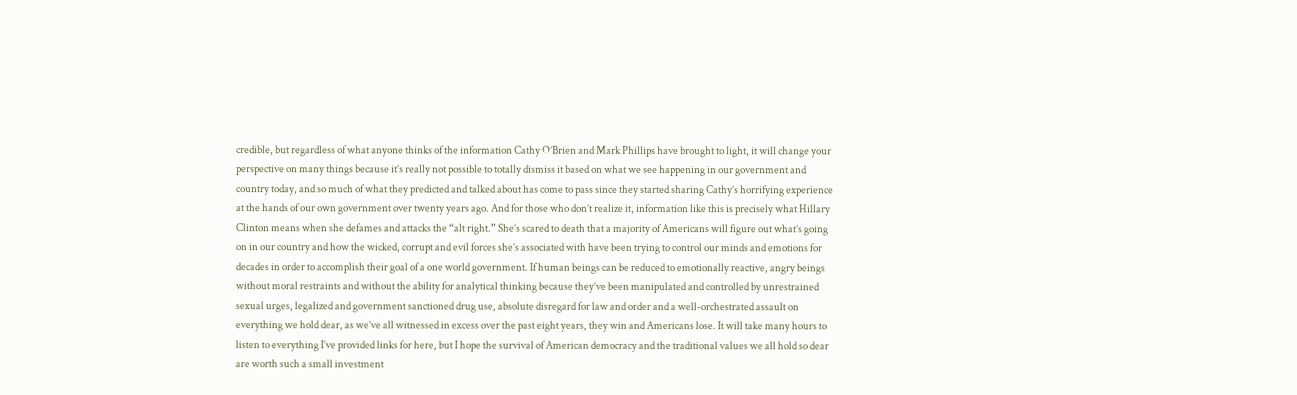credible, but regardless of what anyone thinks of the information Cathy O’Brien and Mark Phillips have brought to light, it will change your perspective on many things because it’s really not possible to totally dismiss it based on what we see happening in our government and country today, and so much of what they predicted and talked about has come to pass since they started sharing Cathy’s horrifying experience at the hands of our own government over twenty years ago. And for those who don’t realize it, information like this is precisely what Hillary Clinton means when she defames and attacks the “alt right.” She’s scared to death that a majority of Americans will figure out what’s going on in our country and how the wicked, corrupt and evil forces she’s associated with have been trying to control our minds and emotions for decades in order to accomplish their goal of a one world government. If human beings can be reduced to emotionally reactive, angry beings without moral restraints and without the ability for analytical thinking because they’ve been manipulated and controlled by unrestrained sexual urges, legalized and government sanctioned drug use, absolute disregard for law and order and a well-orchestrated assault on everything we hold dear, as we’ve all witnessed in excess over the past eight years, they win and Americans lose. It will take many hours to listen to everything I’ve provided links for here, but I hope the survival of American democracy and the traditional values we all hold so dear are worth such a small investment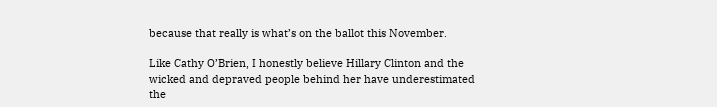because that really is what’s on the ballot this November.

Like Cathy O’Brien, I honestly believe Hillary Clinton and the wicked and depraved people behind her have underestimated the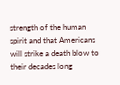strength of the human spirit and that Americans will strike a death blow to their decades long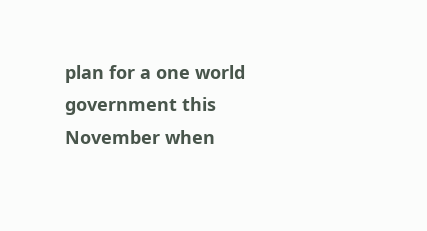plan for a one world government this November when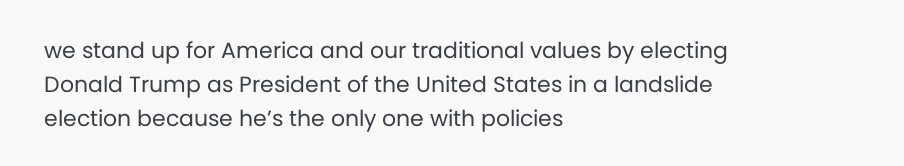we stand up for America and our traditional values by electing Donald Trump as President of the United States in a landslide election because he’s the only one with policies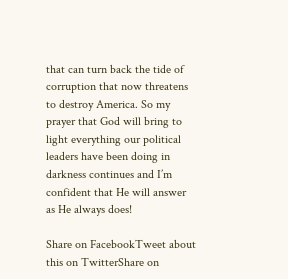that can turn back the tide of corruption that now threatens to destroy America. So my prayer that God will bring to light everything our political leaders have been doing in darkness continues and I’m confident that He will answer as He always does!

Share on FacebookTweet about this on TwitterShare on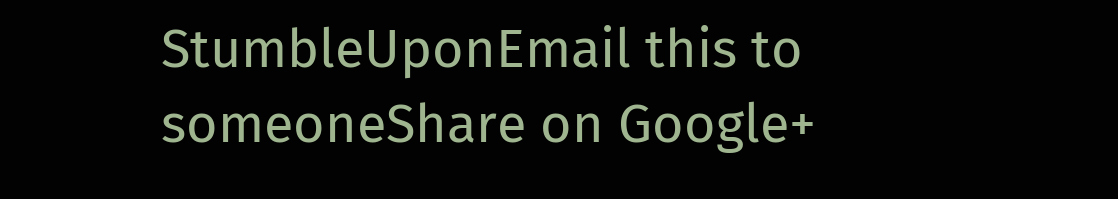StumbleUponEmail this to someoneShare on Google+